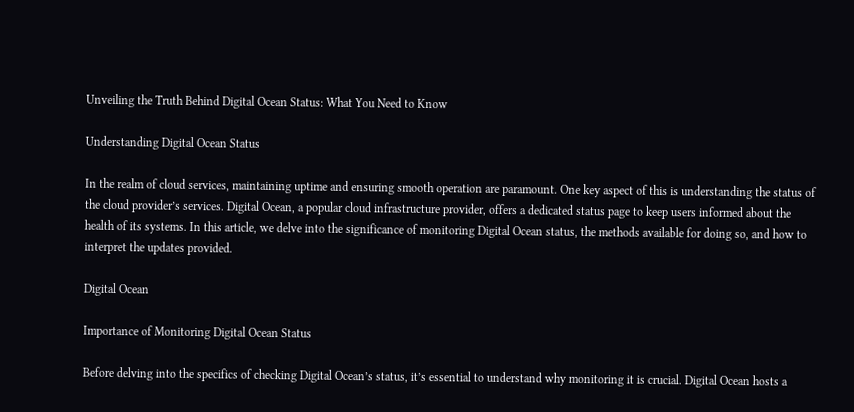Unveiling the Truth Behind Digital Ocean Status: What You Need to Know

Understanding Digital Ocean Status

In the realm of cloud services, maintaining uptime and ensuring smooth operation are paramount. One key aspect of this is understanding the status of the cloud provider’s services. Digital Ocean, a popular cloud infrastructure provider, offers a dedicated status page to keep users informed about the health of its systems. In this article, we delve into the significance of monitoring Digital Ocean status, the methods available for doing so, and how to interpret the updates provided.

Digital Ocean

Importance of Monitoring Digital Ocean Status

Before delving into the specifics of checking Digital Ocean’s status, it’s essential to understand why monitoring it is crucial. Digital Ocean hosts a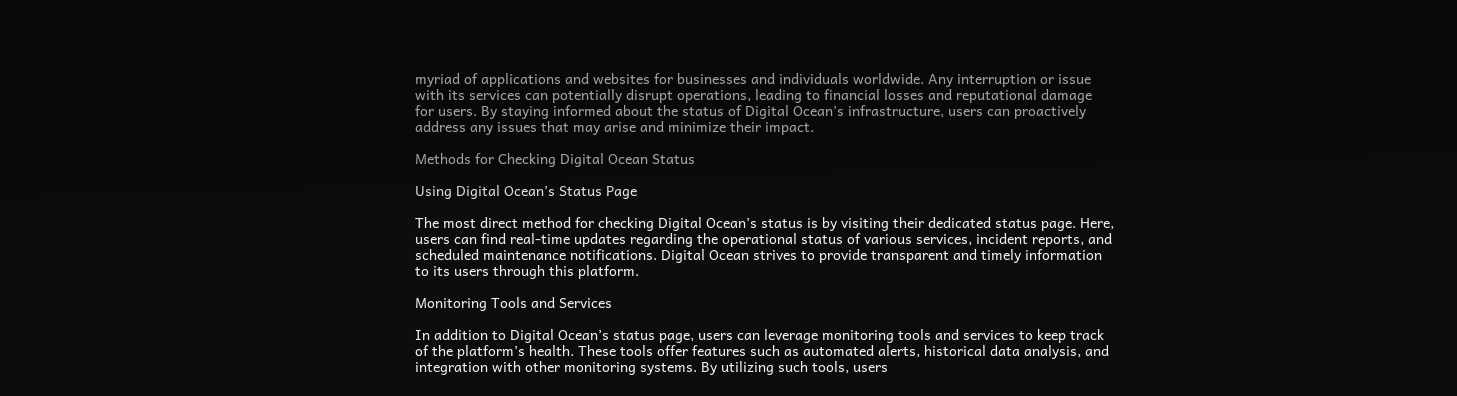myriad of applications and websites for businesses and individuals worldwide. Any interruption or issue with its services can potentially disrupt operations, leading to financial losses and reputational damage for users. By staying informed about the status of Digital Ocean’s infrastructure, users can proactively address any issues that may arise and minimize their impact.

Methods for Checking Digital Ocean Status

Using Digital Ocean’s Status Page

The most direct method for checking Digital Ocean’s status is by visiting their dedicated status page. Here, users can find real-time updates regarding the operational status of various services, incident reports, and scheduled maintenance notifications. Digital Ocean strives to provide transparent and timely information to its users through this platform.

Monitoring Tools and Services

In addition to Digital Ocean’s status page, users can leverage monitoring tools and services to keep track of the platform’s health. These tools offer features such as automated alerts, historical data analysis, and integration with other monitoring systems. By utilizing such tools, users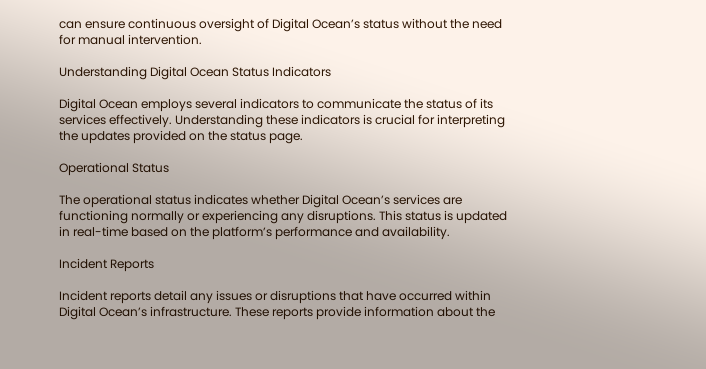can ensure continuous oversight of Digital Ocean’s status without the need for manual intervention.

Understanding Digital Ocean Status Indicators

Digital Ocean employs several indicators to communicate the status of its services effectively. Understanding these indicators is crucial for interpreting the updates provided on the status page.

Operational Status

The operational status indicates whether Digital Ocean’s services are functioning normally or experiencing any disruptions. This status is updated in real-time based on the platform’s performance and availability.

Incident Reports

Incident reports detail any issues or disruptions that have occurred within Digital Ocean’s infrastructure. These reports provide information about the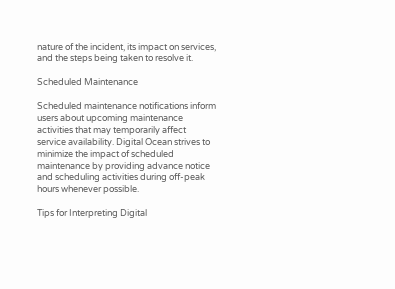nature of the incident, its impact on services, and the steps being taken to resolve it.

Scheduled Maintenance

Scheduled maintenance notifications inform users about upcoming maintenance activities that may temporarily affect service availability. Digital Ocean strives to minimize the impact of scheduled maintenance by providing advance notice and scheduling activities during off-peak hours whenever possible.

Tips for Interpreting Digital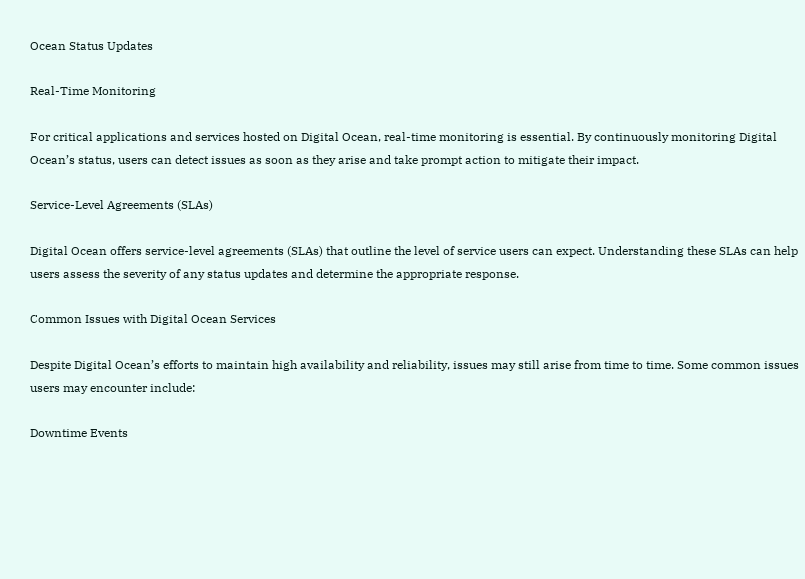Ocean Status Updates

Real-Time Monitoring

For critical applications and services hosted on Digital Ocean, real-time monitoring is essential. By continuously monitoring Digital Ocean’s status, users can detect issues as soon as they arise and take prompt action to mitigate their impact.

Service-Level Agreements (SLAs)

Digital Ocean offers service-level agreements (SLAs) that outline the level of service users can expect. Understanding these SLAs can help users assess the severity of any status updates and determine the appropriate response.

Common Issues with Digital Ocean Services

Despite Digital Ocean’s efforts to maintain high availability and reliability, issues may still arise from time to time. Some common issues users may encounter include:

Downtime Events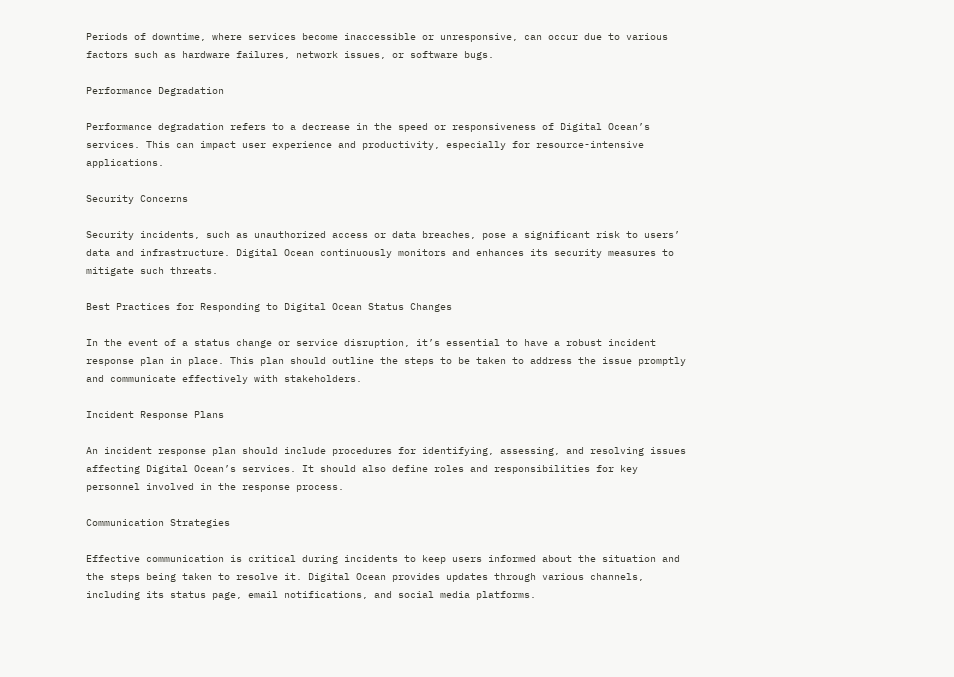Periods of downtime, where services become inaccessible or unresponsive, can occur due to various factors such as hardware failures, network issues, or software bugs.

Performance Degradation

Performance degradation refers to a decrease in the speed or responsiveness of Digital Ocean’s services. This can impact user experience and productivity, especially for resource-intensive applications.

Security Concerns

Security incidents, such as unauthorized access or data breaches, pose a significant risk to users’ data and infrastructure. Digital Ocean continuously monitors and enhances its security measures to mitigate such threats.

Best Practices for Responding to Digital Ocean Status Changes

In the event of a status change or service disruption, it’s essential to have a robust incident response plan in place. This plan should outline the steps to be taken to address the issue promptly and communicate effectively with stakeholders.

Incident Response Plans

An incident response plan should include procedures for identifying, assessing, and resolving issues affecting Digital Ocean’s services. It should also define roles and responsibilities for key personnel involved in the response process.

Communication Strategies

Effective communication is critical during incidents to keep users informed about the situation and the steps being taken to resolve it. Digital Ocean provides updates through various channels, including its status page, email notifications, and social media platforms.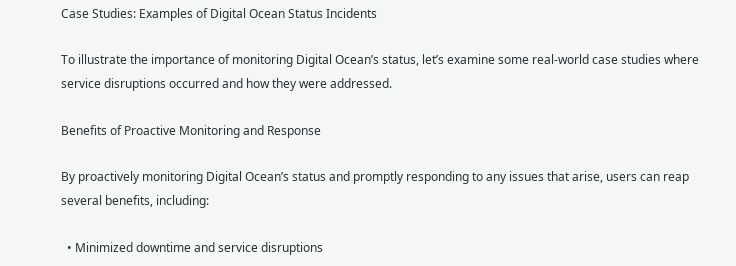Case Studies: Examples of Digital Ocean Status Incidents

To illustrate the importance of monitoring Digital Ocean’s status, let’s examine some real-world case studies where service disruptions occurred and how they were addressed.

Benefits of Proactive Monitoring and Response

By proactively monitoring Digital Ocean’s status and promptly responding to any issues that arise, users can reap several benefits, including:

  • Minimized downtime and service disruptions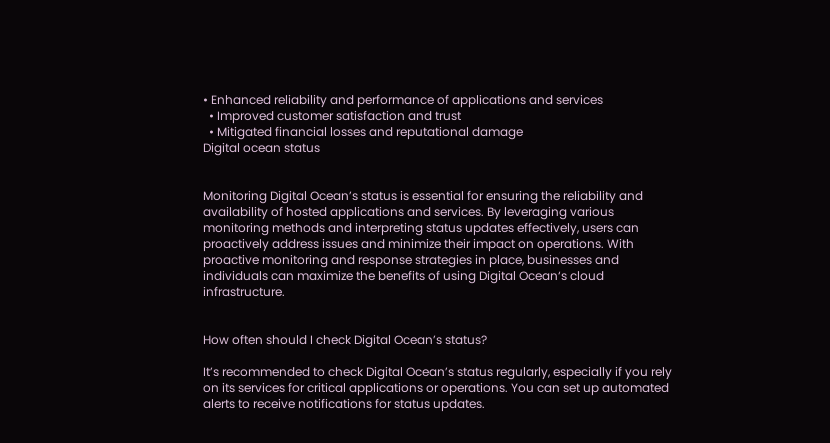• Enhanced reliability and performance of applications and services
  • Improved customer satisfaction and trust
  • Mitigated financial losses and reputational damage
Digital ocean status


Monitoring Digital Ocean’s status is essential for ensuring the reliability and availability of hosted applications and services. By leveraging various monitoring methods and interpreting status updates effectively, users can proactively address issues and minimize their impact on operations. With proactive monitoring and response strategies in place, businesses and individuals can maximize the benefits of using Digital Ocean‘s cloud infrastructure.


How often should I check Digital Ocean’s status?

It’s recommended to check Digital Ocean’s status regularly, especially if you rely on its services for critical applications or operations. You can set up automated alerts to receive notifications for status updates.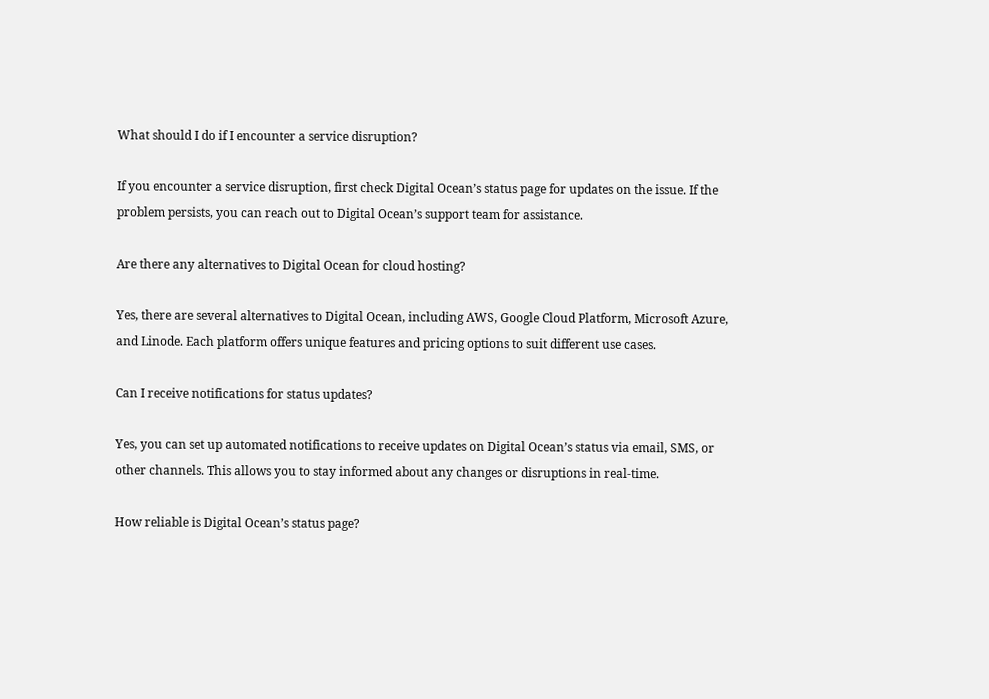What should I do if I encounter a service disruption?

If you encounter a service disruption, first check Digital Ocean’s status page for updates on the issue. If the problem persists, you can reach out to Digital Ocean’s support team for assistance.

Are there any alternatives to Digital Ocean for cloud hosting?

Yes, there are several alternatives to Digital Ocean, including AWS, Google Cloud Platform, Microsoft Azure, and Linode. Each platform offers unique features and pricing options to suit different use cases.

Can I receive notifications for status updates?

Yes, you can set up automated notifications to receive updates on Digital Ocean’s status via email, SMS, or other channels. This allows you to stay informed about any changes or disruptions in real-time.

How reliable is Digital Ocean’s status page?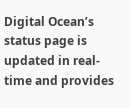Digital Ocean’s status page is updated in real-time and provides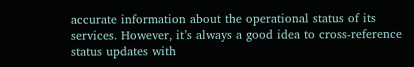accurate information about the operational status of its services. However, it’s always a good idea to cross-reference status updates with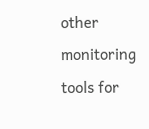other monitoring tools for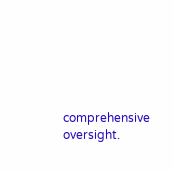comprehensive oversight.